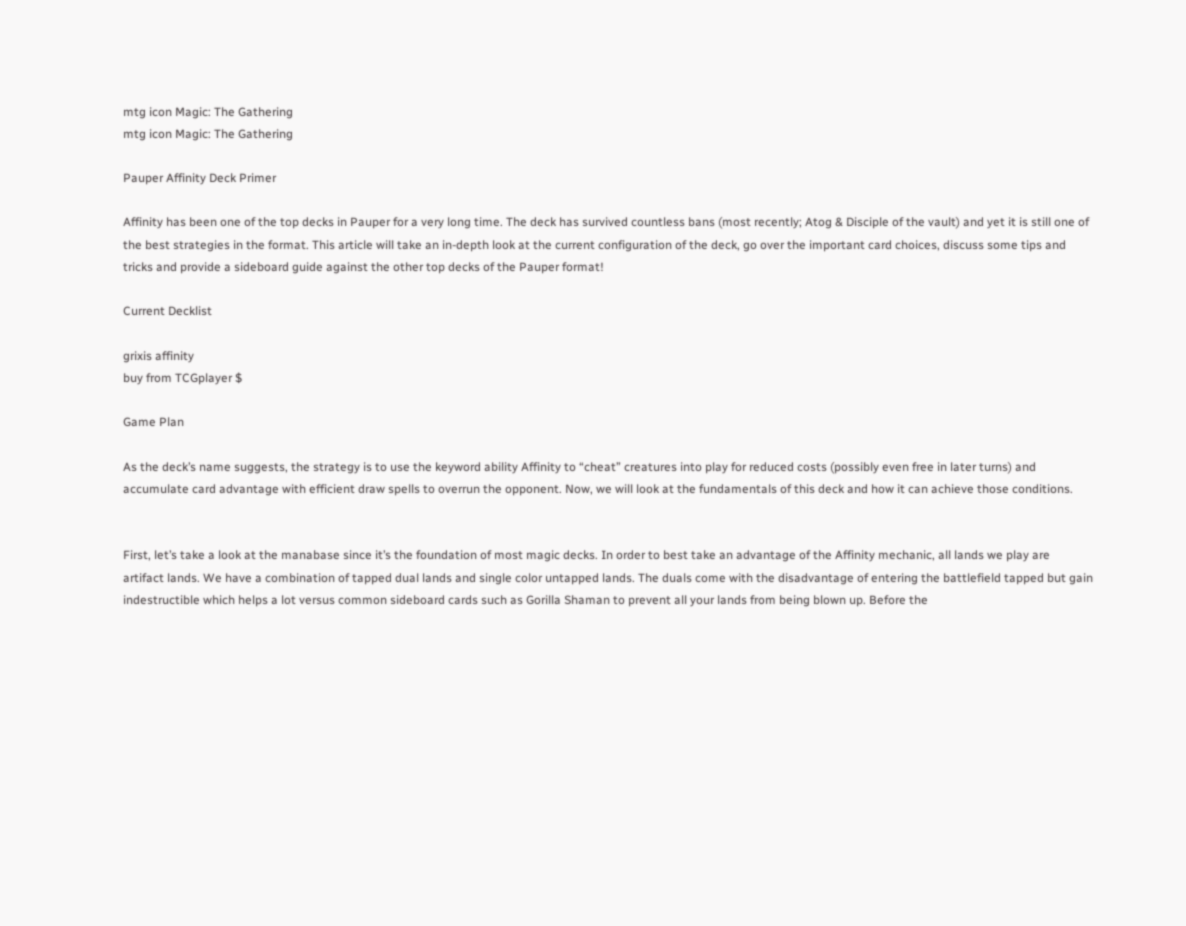mtg icon Magic: The Gathering
mtg icon Magic: The Gathering

Pauper Affinity Deck Primer

Affinity has been one of the top decks in Pauper for a very long time. The deck has survived countless bans (most recently; Atog & Disciple of the vault) and yet it is still one of the best strategies in the format. This article will take an in-depth look at the current configuration of the deck, go over the important card choices, discuss some tips and tricks and provide a sideboard guide against the other top decks of the Pauper format!

Current Decklist

grixis affinity
buy from TCGplayer $

Game Plan

As the deck’s name suggests, the strategy is to use the keyword ability Affinity to “cheat” creatures into play for reduced costs (possibly even free in later turns) and accumulate card advantage with efficient draw spells to overrun the opponent. Now, we will look at the fundamentals of this deck and how it can achieve those conditions.


First, let’s take a look at the manabase since it’s the foundation of most magic decks. In order to best take an advantage of the Affinity mechanic, all lands we play are artifact lands. We have a combination of tapped dual lands and single color untapped lands. The duals come with the disadvantage of entering the battlefield tapped but gain indestructible which helps a lot versus common sideboard cards such as Gorilla Shaman to prevent all your lands from being blown up. Before the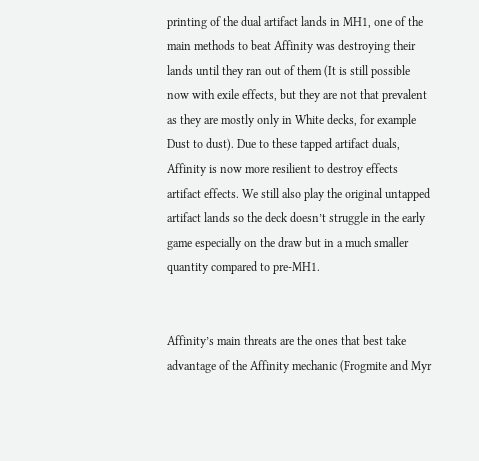printing of the dual artifact lands in MH1, one of the main methods to beat Affinity was destroying their lands until they ran out of them (It is still possible now with exile effects, but they are not that prevalent as they are mostly only in White decks, for example Dust to dust). Due to these tapped artifact duals, Affinity is now more resilient to destroy effects artifact effects. We still also play the original untapped artifact lands so the deck doesn’t struggle in the early game especially on the draw but in a much smaller quantity compared to pre-MH1.


Affinity’s main threats are the ones that best take advantage of the Affinity mechanic (Frogmite and Myr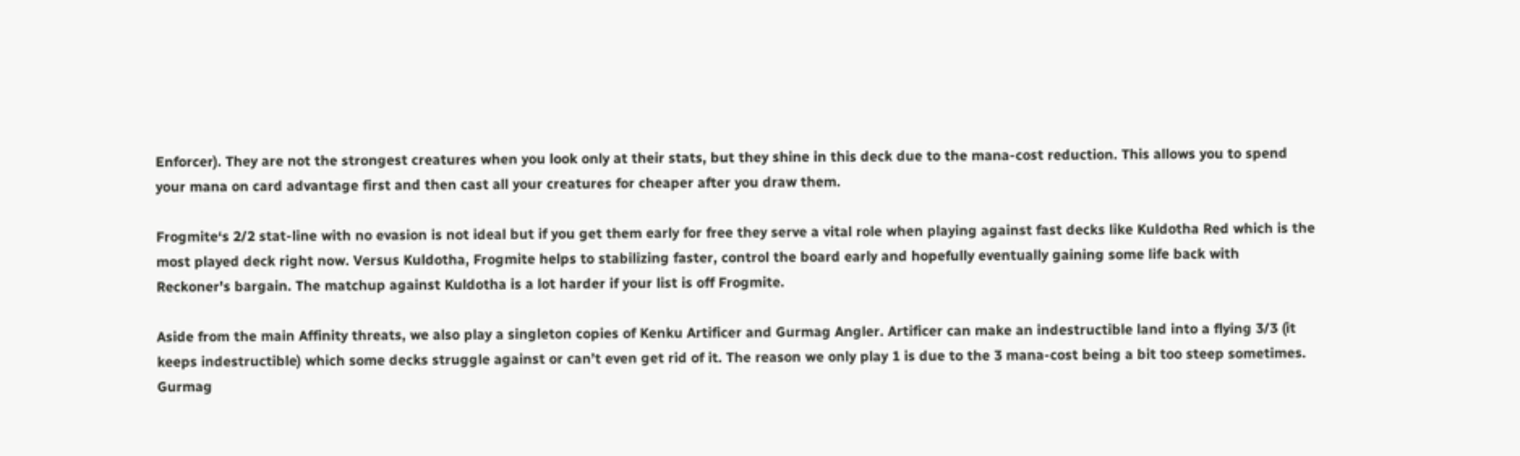Enforcer). They are not the strongest creatures when you look only at their stats, but they shine in this deck due to the mana-cost reduction. This allows you to spend your mana on card advantage first and then cast all your creatures for cheaper after you draw them.

Frogmite‘s 2/2 stat-line with no evasion is not ideal but if you get them early for free they serve a vital role when playing against fast decks like Kuldotha Red which is the most played deck right now. Versus Kuldotha, Frogmite helps to stabilizing faster, control the board early and hopefully eventually gaining some life back with Reckoner's bargain. The matchup against Kuldotha is a lot harder if your list is off Frogmite.

Aside from the main Affinity threats, we also play a singleton copies of Kenku Artificer and Gurmag Angler. Artificer can make an indestructible land into a flying 3/3 (it keeps indestructible) which some decks struggle against or can’t even get rid of it. The reason we only play 1 is due to the 3 mana-cost being a bit too steep sometimes. Gurmag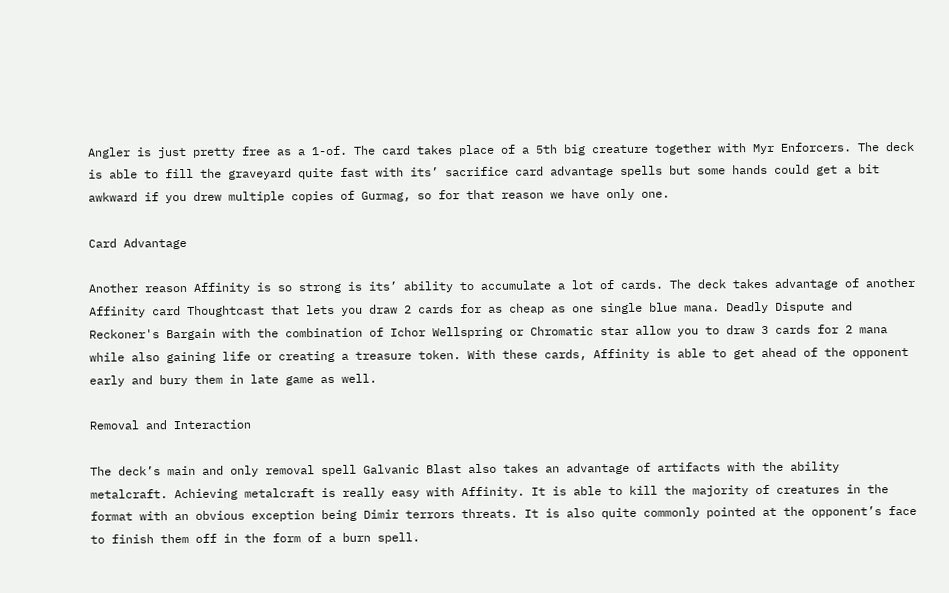Angler is just pretty free as a 1-of. The card takes place of a 5th big creature together with Myr Enforcers. The deck is able to fill the graveyard quite fast with its’ sacrifice card advantage spells but some hands could get a bit awkward if you drew multiple copies of Gurmag, so for that reason we have only one.

Card Advantage

Another reason Affinity is so strong is its’ ability to accumulate a lot of cards. The deck takes advantage of another Affinity card Thoughtcast that lets you draw 2 cards for as cheap as one single blue mana. Deadly Dispute and Reckoner's Bargain with the combination of Ichor Wellspring or Chromatic star allow you to draw 3 cards for 2 mana while also gaining life or creating a treasure token. With these cards, Affinity is able to get ahead of the opponent early and bury them in late game as well.

Removal and Interaction

The deck’s main and only removal spell Galvanic Blast also takes an advantage of artifacts with the ability metalcraft. Achieving metalcraft is really easy with Affinity. It is able to kill the majority of creatures in the format with an obvious exception being Dimir terrors threats. It is also quite commonly pointed at the opponent’s face to finish them off in the form of a burn spell.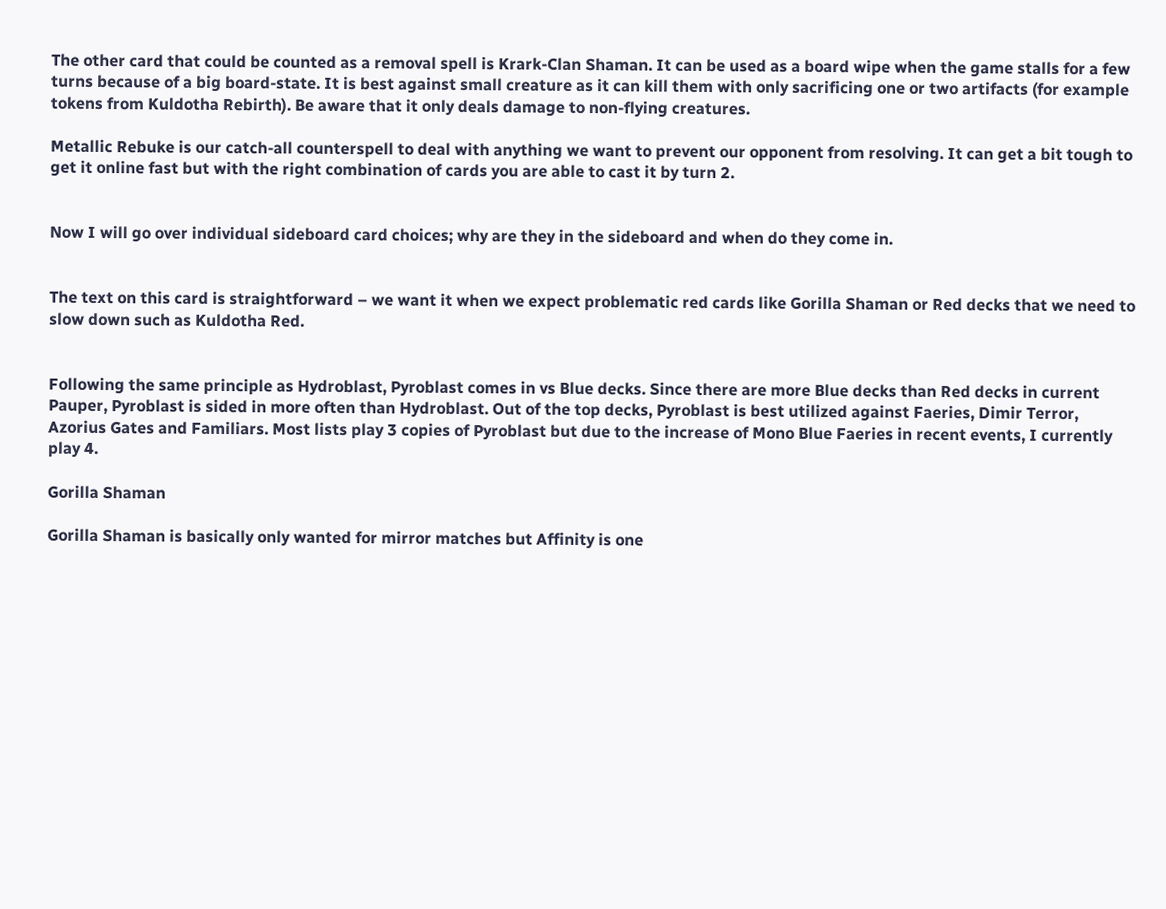The other card that could be counted as a removal spell is Krark-Clan Shaman. It can be used as a board wipe when the game stalls for a few turns because of a big board-state. It is best against small creature as it can kill them with only sacrificing one or two artifacts (for example tokens from Kuldotha Rebirth). Be aware that it only deals damage to non-flying creatures.

Metallic Rebuke is our catch-all counterspell to deal with anything we want to prevent our opponent from resolving. It can get a bit tough to get it online fast but with the right combination of cards you are able to cast it by turn 2.


Now I will go over individual sideboard card choices; why are they in the sideboard and when do they come in.


The text on this card is straightforward – we want it when we expect problematic red cards like Gorilla Shaman or Red decks that we need to slow down such as Kuldotha Red.


Following the same principle as Hydroblast, Pyroblast comes in vs Blue decks. Since there are more Blue decks than Red decks in current Pauper, Pyroblast is sided in more often than Hydroblast. Out of the top decks, Pyroblast is best utilized against Faeries, Dimir Terror, Azorius Gates and Familiars. Most lists play 3 copies of Pyroblast but due to the increase of Mono Blue Faeries in recent events, I currently play 4.

Gorilla Shaman

Gorilla Shaman is basically only wanted for mirror matches but Affinity is one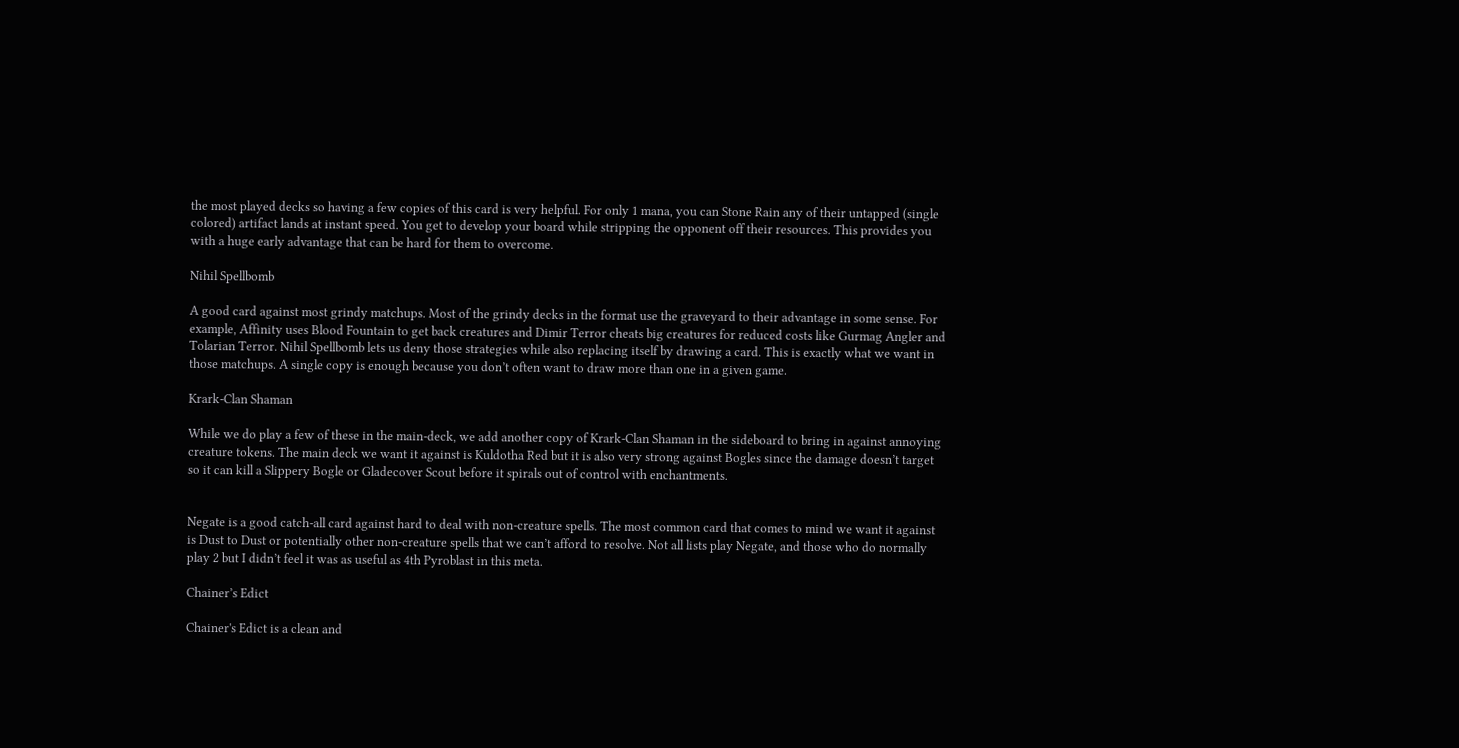the most played decks so having a few copies of this card is very helpful. For only 1 mana, you can Stone Rain any of their untapped (single colored) artifact lands at instant speed. You get to develop your board while stripping the opponent off their resources. This provides you with a huge early advantage that can be hard for them to overcome.

Nihil Spellbomb

A good card against most grindy matchups. Most of the grindy decks in the format use the graveyard to their advantage in some sense. For example, Affinity uses Blood Fountain to get back creatures and Dimir Terror cheats big creatures for reduced costs like Gurmag Angler and Tolarian Terror. Nihil Spellbomb lets us deny those strategies while also replacing itself by drawing a card. This is exactly what we want in those matchups. A single copy is enough because you don’t often want to draw more than one in a given game.

Krark-Clan Shaman

While we do play a few of these in the main-deck, we add another copy of Krark-Clan Shaman in the sideboard to bring in against annoying creature tokens. The main deck we want it against is Kuldotha Red but it is also very strong against Bogles since the damage doesn’t target so it can kill a Slippery Bogle or Gladecover Scout before it spirals out of control with enchantments.


Negate is a good catch-all card against hard to deal with non-creature spells. The most common card that comes to mind we want it against is Dust to Dust or potentially other non-creature spells that we can’t afford to resolve. Not all lists play Negate, and those who do normally play 2 but I didn’t feel it was as useful as 4th Pyroblast in this meta.

Chainer’s Edict

Chainer's Edict is a clean and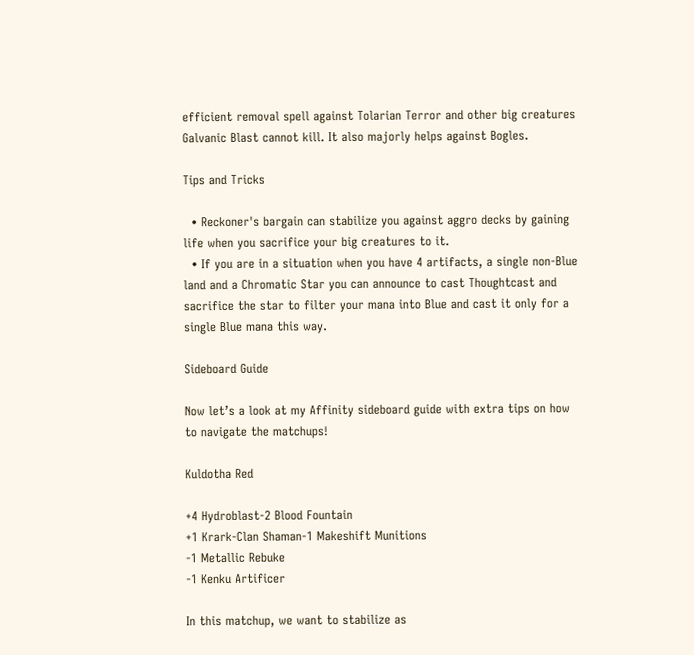efficient removal spell against Tolarian Terror and other big creatures Galvanic Blast cannot kill. It also majorly helps against Bogles.

Tips and Tricks

  • Reckoner's bargain can stabilize you against aggro decks by gaining life when you sacrifice your big creatures to it.
  • If you are in a situation when you have 4 artifacts, a single non-Blue land and a Chromatic Star you can announce to cast Thoughtcast and sacrifice the star to filter your mana into Blue and cast it only for a single Blue mana this way.

Sideboard Guide

Now let’s a look at my Affinity sideboard guide with extra tips on how to navigate the matchups!

Kuldotha Red

+4 Hydroblast-2 Blood Fountain
+1 Krark-Clan Shaman-1 Makeshift Munitions
-1 Metallic Rebuke
-1 Kenku Artificer

In this matchup, we want to stabilize as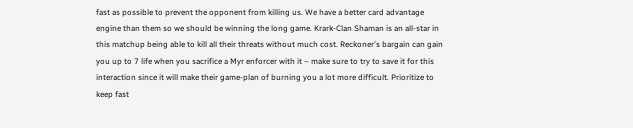fast as possible to prevent the opponent from killing us. We have a better card advantage engine than them so we should be winning the long game. Krark-Clan Shaman is an all-star in this matchup being able to kill all their threats without much cost. Reckoner's bargain can gain you up to 7 life when you sacrifice a Myr enforcer with it – make sure to try to save it for this interaction since it will make their game-plan of burning you a lot more difficult. Prioritize to keep fast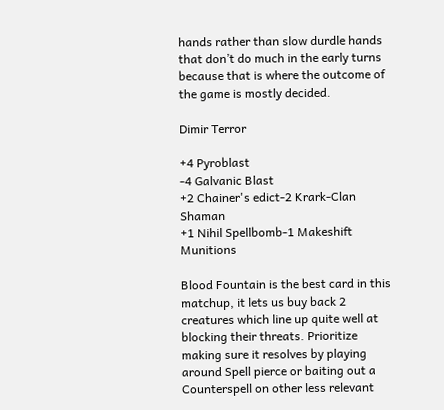hands rather than slow durdle hands that don’t do much in the early turns because that is where the outcome of the game is mostly decided.

Dimir Terror

+4 Pyroblast
-4 Galvanic Blast
+2 Chainer's edict-2 Krark-Clan Shaman
+1 Nihil Spellbomb-1 Makeshift Munitions

Blood Fountain is the best card in this matchup, it lets us buy back 2 creatures which line up quite well at blocking their threats. Prioritize making sure it resolves by playing around Spell pierce or baiting out a Counterspell on other less relevant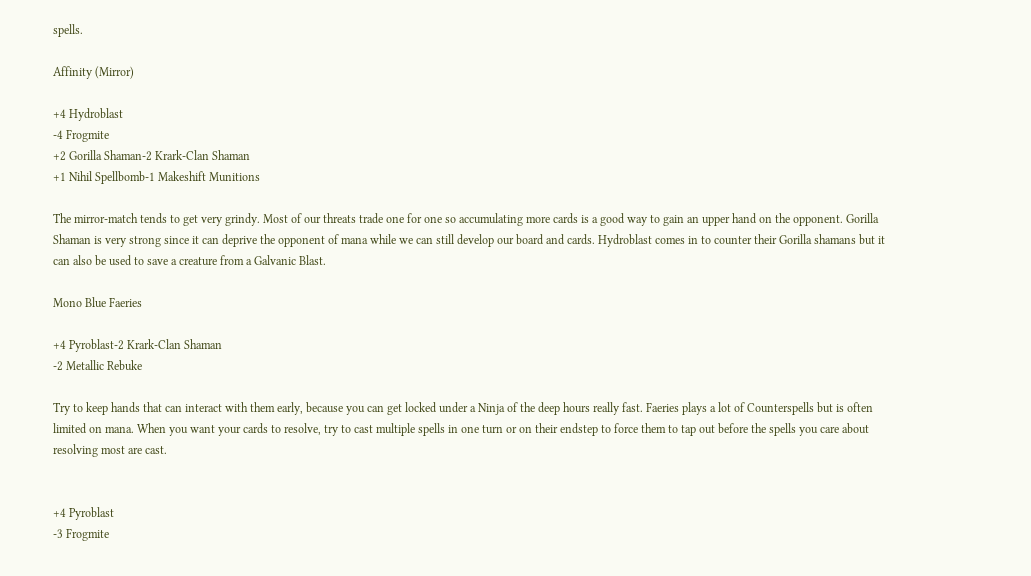spells.

Affinity (Mirror)

+4 Hydroblast
-4 Frogmite
+2 Gorilla Shaman-2 Krark-Clan Shaman
+1 Nihil Spellbomb-1 Makeshift Munitions

The mirror-match tends to get very grindy. Most of our threats trade one for one so accumulating more cards is a good way to gain an upper hand on the opponent. Gorilla Shaman is very strong since it can deprive the opponent of mana while we can still develop our board and cards. Hydroblast comes in to counter their Gorilla shamans but it can also be used to save a creature from a Galvanic Blast.

Mono Blue Faeries

+4 Pyroblast-2 Krark-Clan Shaman
-2 Metallic Rebuke

Try to keep hands that can interact with them early, because you can get locked under a Ninja of the deep hours really fast. Faeries plays a lot of Counterspells but is often limited on mana. When you want your cards to resolve, try to cast multiple spells in one turn or on their endstep to force them to tap out before the spells you care about resolving most are cast.


+4 Pyroblast
-3 Frogmite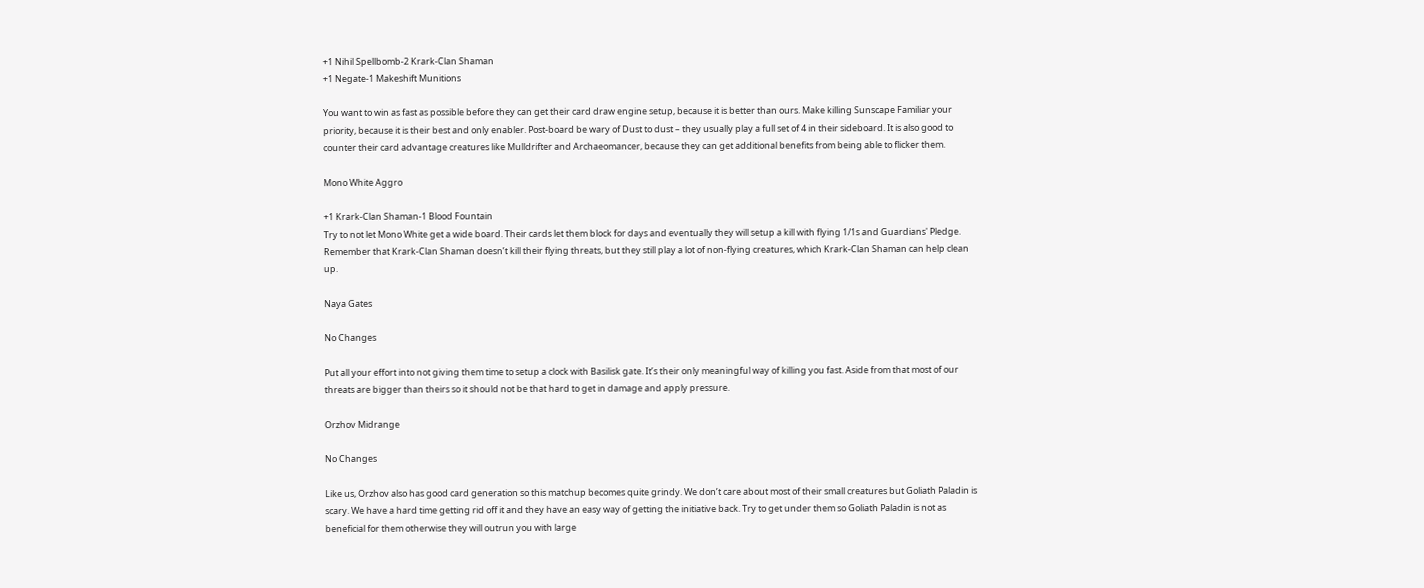+1 Nihil Spellbomb-2 Krark-Clan Shaman
+1 Negate-1 Makeshift Munitions

You want to win as fast as possible before they can get their card draw engine setup, because it is better than ours. Make killing Sunscape Familiar your priority, because it is their best and only enabler. Post-board be wary of Dust to dust – they usually play a full set of 4 in their sideboard. It is also good to counter their card advantage creatures like Mulldrifter and Archaeomancer, because they can get additional benefits from being able to flicker them.

Mono White Aggro

+1 Krark-Clan Shaman-1 Blood Fountain
Try to not let Mono White get a wide board. Their cards let them block for days and eventually they will setup a kill with flying 1/1s and Guardians' Pledge. Remember that Krark-Clan Shaman doesn’t kill their flying threats, but they still play a lot of non-flying creatures, which Krark-Clan Shaman can help clean up.

Naya Gates

No Changes

Put all your effort into not giving them time to setup a clock with Basilisk gate. It’s their only meaningful way of killing you fast. Aside from that most of our threats are bigger than theirs so it should not be that hard to get in damage and apply pressure.

Orzhov Midrange

No Changes

Like us, Orzhov also has good card generation so this matchup becomes quite grindy. We don’t care about most of their small creatures but Goliath Paladin is scary. We have a hard time getting rid off it and they have an easy way of getting the initiative back. Try to get under them so Goliath Paladin is not as beneficial for them otherwise they will outrun you with large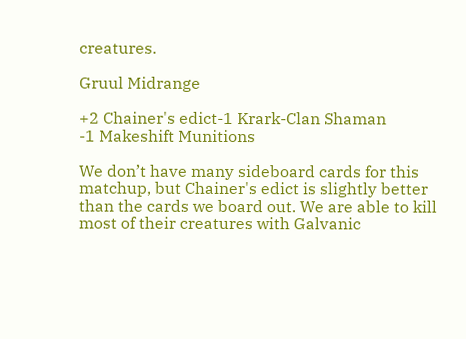creatures.

Gruul Midrange

+2 Chainer's edict-1 Krark-Clan Shaman
-1 Makeshift Munitions

We don’t have many sideboard cards for this matchup, but Chainer's edict is slightly better than the cards we board out. We are able to kill most of their creatures with Galvanic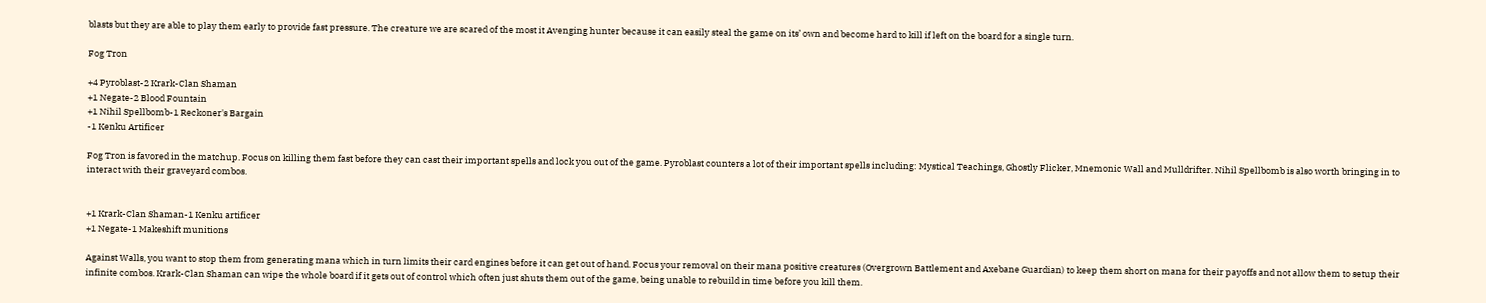blasts but they are able to play them early to provide fast pressure. The creature we are scared of the most it Avenging hunter because it can easily steal the game on its’ own and become hard to kill if left on the board for a single turn.

Fog Tron

+4 Pyroblast-2 Krark-Clan Shaman
+1 Negate-2 Blood Fountain
+1 Nihil Spellbomb-1 Reckoner's Bargain
-1 Kenku Artificer

Fog Tron is favored in the matchup. Focus on killing them fast before they can cast their important spells and lock you out of the game. Pyroblast counters a lot of their important spells including: Mystical Teachings, Ghostly Flicker, Mnemonic Wall and Mulldrifter. Nihil Spellbomb is also worth bringing in to interact with their graveyard combos.


+1 Krark-Clan Shaman-1 Kenku artificer
+1 Negate-1 Makeshift munitions

Against Walls, you want to stop them from generating mana which in turn limits their card engines before it can get out of hand. Focus your removal on their mana positive creatures (Overgrown Battlement and Axebane Guardian) to keep them short on mana for their payoffs and not allow them to setup their infinite combos. Krark-Clan Shaman can wipe the whole board if it gets out of control which often just shuts them out of the game, being unable to rebuild in time before you kill them.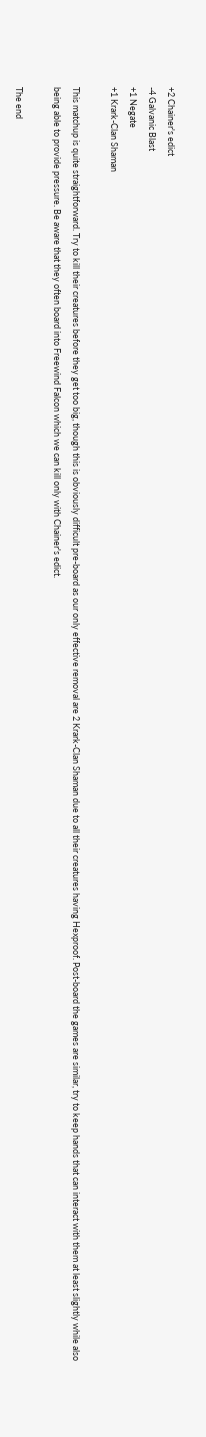+2 Chainer's edict
-4 Galvanic Blast
+1 Negate
+1 Krark-Clan Shaman

This matchup is quite straightforward. Try to kill their creatures before they get too big, though this is obviously difficult pre-board as our only effective removal are 2 Krark-Clan Shaman due to all their creatures having Hexproof. Post-board the games are similar, try to keep hands that can interact with them at least slightly while also being able to provide pressure. Be aware that they often board into Freewind Falcon which we can kill only with Chainer's edict.

The end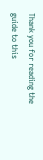Thank you for reading the guide to this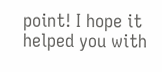point! I hope it helped you with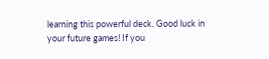learning this powerful deck. Good luck in your future games! If you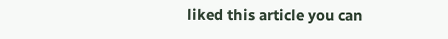liked this article you can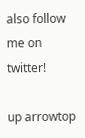also follow me on twitter!

up arrowtop